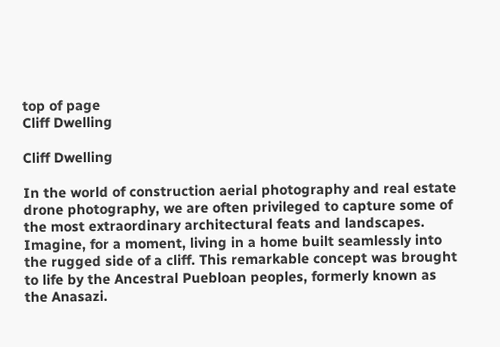top of page
Cliff Dwelling

Cliff Dwelling

In the world of construction aerial photography and real estate drone photography, we are often privileged to capture some of the most extraordinary architectural feats and landscapes. Imagine, for a moment, living in a home built seamlessly into the rugged side of a cliff. This remarkable concept was brought to life by the Ancestral Puebloan peoples, formerly known as the Anasazi.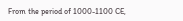From the period of 1000-1100 CE,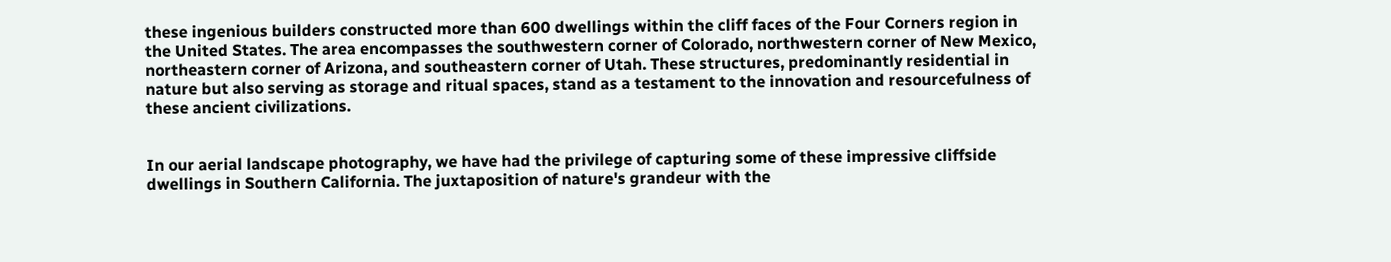these ingenious builders constructed more than 600 dwellings within the cliff faces of the Four Corners region in the United States. The area encompasses the southwestern corner of Colorado, northwestern corner of New Mexico, northeastern corner of Arizona, and southeastern corner of Utah. These structures, predominantly residential in nature but also serving as storage and ritual spaces, stand as a testament to the innovation and resourcefulness of these ancient civilizations.


In our aerial landscape photography, we have had the privilege of capturing some of these impressive cliffside dwellings in Southern California. The juxtaposition of nature's grandeur with the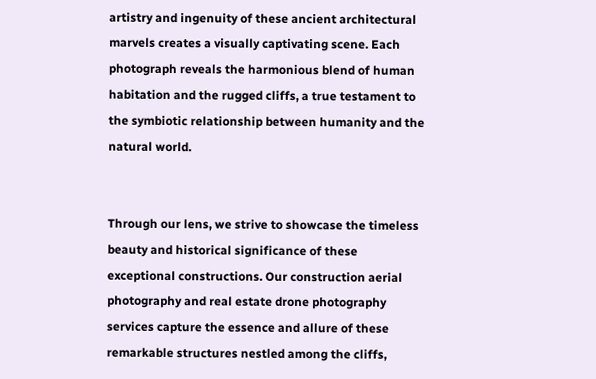artistry and ingenuity of these ancient architectural marvels creates a visually captivating scene. Each photograph reveals the harmonious blend of human habitation and the rugged cliffs, a true testament to the symbiotic relationship between humanity and the natural world.


Through our lens, we strive to showcase the timeless beauty and historical significance of these exceptional constructions. Our construction aerial photography and real estate drone photography services capture the essence and allure of these remarkable structures nestled among the cliffs,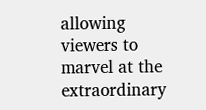allowing viewers to marvel at the extraordinary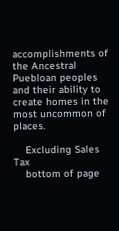accomplishments of the Ancestral Puebloan peoples and their ability to create homes in the most uncommon of places.

    Excluding Sales Tax
    bottom of page